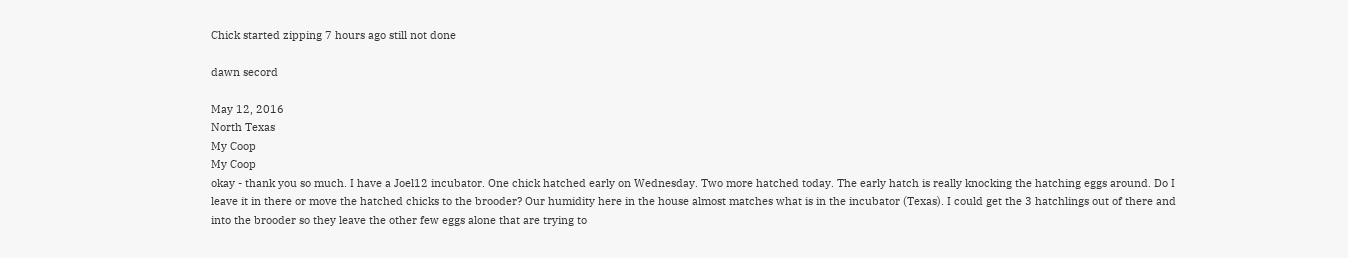Chick started zipping 7 hours ago still not done

dawn secord

May 12, 2016
North Texas
My Coop
My Coop
okay - thank you so much. I have a Joel12 incubator. One chick hatched early on Wednesday. Two more hatched today. The early hatch is really knocking the hatching eggs around. Do I leave it in there or move the hatched chicks to the brooder? Our humidity here in the house almost matches what is in the incubator (Texas). I could get the 3 hatchlings out of there and into the brooder so they leave the other few eggs alone that are trying to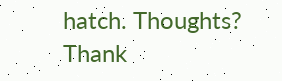hatch. Thoughts? Thank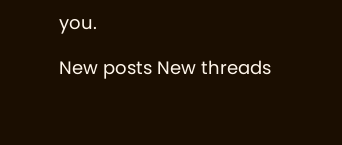you.

New posts New threads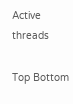Active threads

Top Bottom